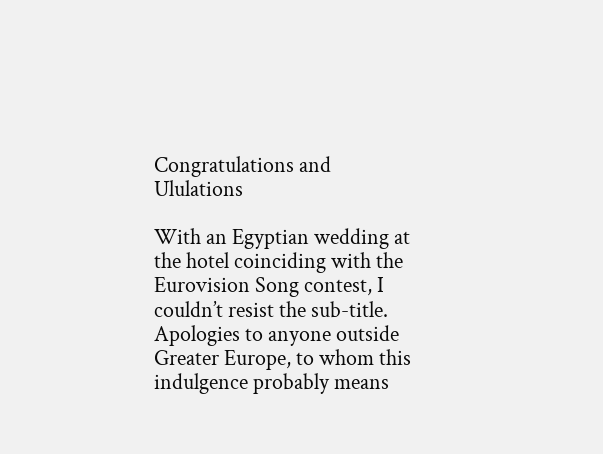Congratulations and Ululations

With an Egyptian wedding at the hotel coinciding with the Eurovision Song contest, I couldn’t resist the sub-title. Apologies to anyone outside Greater Europe, to whom this indulgence probably means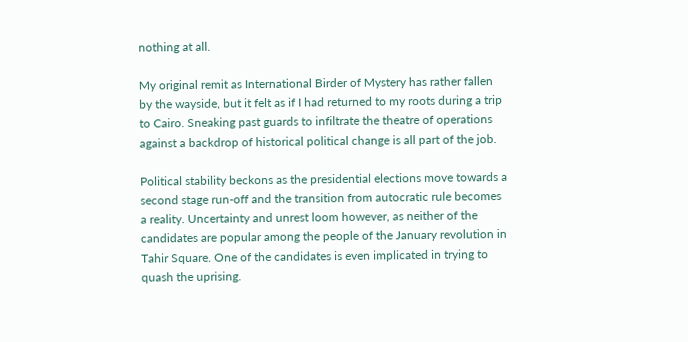nothing at all.

My original remit as International Birder of Mystery has rather fallen by the wayside, but it felt as if I had returned to my roots during a trip to Cairo. Sneaking past guards to infiltrate the theatre of operations against a backdrop of historical political change is all part of the job.

Political stability beckons as the presidential elections move towards a second stage run-off and the transition from autocratic rule becomes a reality. Uncertainty and unrest loom however, as neither of the candidates are popular among the people of the January revolution in Tahir Square. One of the candidates is even implicated in trying to quash the uprising.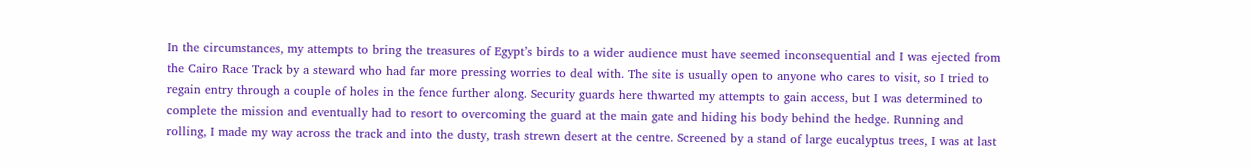In the circumstances, my attempts to bring the treasures of Egypt’s birds to a wider audience must have seemed inconsequential and I was ejected from the Cairo Race Track by a steward who had far more pressing worries to deal with. The site is usually open to anyone who cares to visit, so I tried to regain entry through a couple of holes in the fence further along. Security guards here thwarted my attempts to gain access, but I was determined to complete the mission and eventually had to resort to overcoming the guard at the main gate and hiding his body behind the hedge. Running and rolling, I made my way across the track and into the dusty, trash strewn desert at the centre. Screened by a stand of large eucalyptus trees, I was at last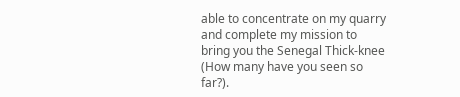able to concentrate on my quarry and complete my mission to bring you the Senegal Thick-knee (How many have you seen so far?).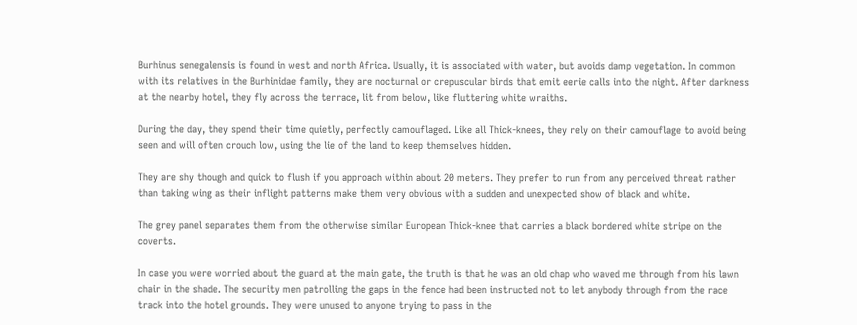Burhinus senegalensis is found in west and north Africa. Usually, it is associated with water, but avoids damp vegetation. In common with its relatives in the Burhinidae family, they are nocturnal or crepuscular birds that emit eerie calls into the night. After darkness at the nearby hotel, they fly across the terrace, lit from below, like fluttering white wraiths.

During the day, they spend their time quietly, perfectly camouflaged. Like all Thick-knees, they rely on their camouflage to avoid being seen and will often crouch low, using the lie of the land to keep themselves hidden.

They are shy though and quick to flush if you approach within about 20 meters. They prefer to run from any perceived threat rather than taking wing as their inflight patterns make them very obvious with a sudden and unexpected show of black and white.

The grey panel separates them from the otherwise similar European Thick-knee that carries a black bordered white stripe on the coverts.

In case you were worried about the guard at the main gate, the truth is that he was an old chap who waved me through from his lawn chair in the shade. The security men patrolling the gaps in the fence had been instructed not to let anybody through from the race track into the hotel grounds. They were unused to anyone trying to pass in the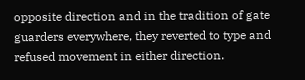opposite direction and in the tradition of gate guarders everywhere, they reverted to type and refused movement in either direction.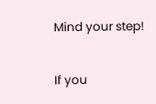Mind your step!

If you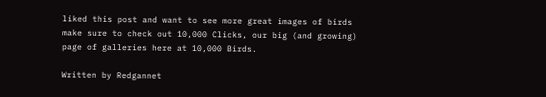liked this post and want to see more great images of birds make sure to check out 10,000 Clicks, our big (and growing) page of galleries here at 10,000 Birds.

Written by Redgannet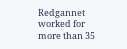Redgannet worked for more than 35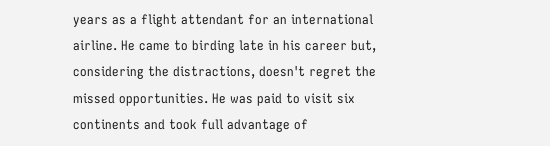years as a flight attendant for an international airline. He came to birding late in his career but, considering the distractions, doesn't regret the missed opportunities. He was paid to visit six continents and took full advantage of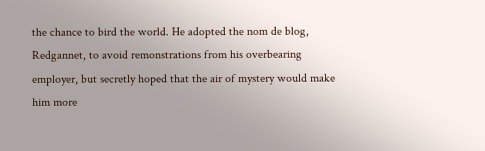the chance to bird the world. He adopted the nom de blog, Redgannet, to avoid remonstrations from his overbearing employer, but secretly hoped that the air of mystery would make him more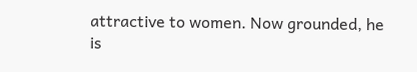attractive to women. Now grounded, he is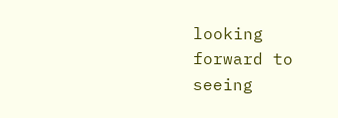looking forward to seeing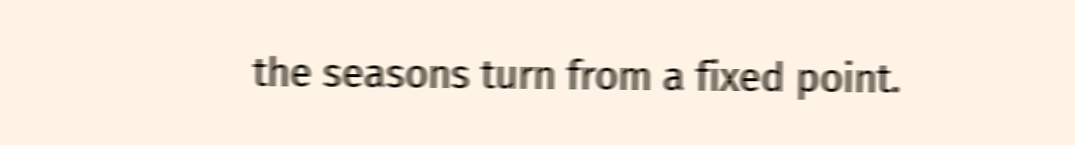the seasons turn from a fixed point.